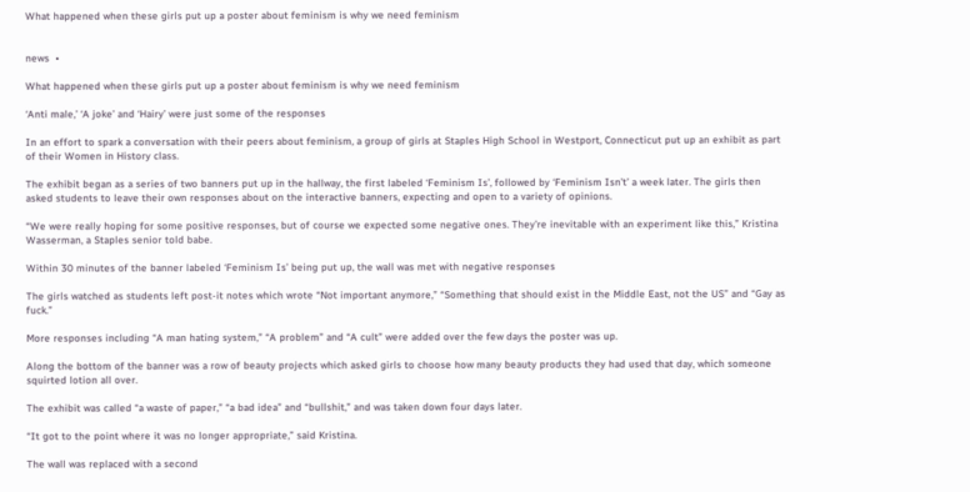What happened when these girls put up a poster about feminism is why we need feminism


news  •

What happened when these girls put up a poster about feminism is why we need feminism

‘Anti male,’ ‘A joke’ and ‘Hairy’ were just some of the responses

In an effort to spark a conversation with their peers about feminism, a group of girls at Staples High School in Westport, Connecticut put up an exhibit as part of their Women in History class.

The exhibit began as a series of two banners put up in the hallway, the first labeled ‘Feminism Is’, followed by ‘Feminism Isn’t’ a week later. The girls then asked students to leave their own responses about on the interactive banners, expecting and open to a variety of opinions.

“We were really hoping for some positive responses, but of course we expected some negative ones. They’re inevitable with an experiment like this,” Kristina Wasserman, a Staples senior told babe.

Within 30 minutes of the banner labeled ‘Feminism Is’ being put up, the wall was met with negative responses

The girls watched as students left post-it notes which wrote “Not important anymore,” “Something that should exist in the Middle East, not the US” and “Gay as fuck.”

More responses including “A man hating system,” “A problem” and “A cult” were added over the few days the poster was up.

Along the bottom of the banner was a row of beauty projects which asked girls to choose how many beauty products they had used that day, which someone squirted lotion all over.

The exhibit was called “a waste of paper,” “a bad idea” and “bullshit,” and was taken down four days later.

“It got to the point where it was no longer appropriate,” said Kristina.

The wall was replaced with a second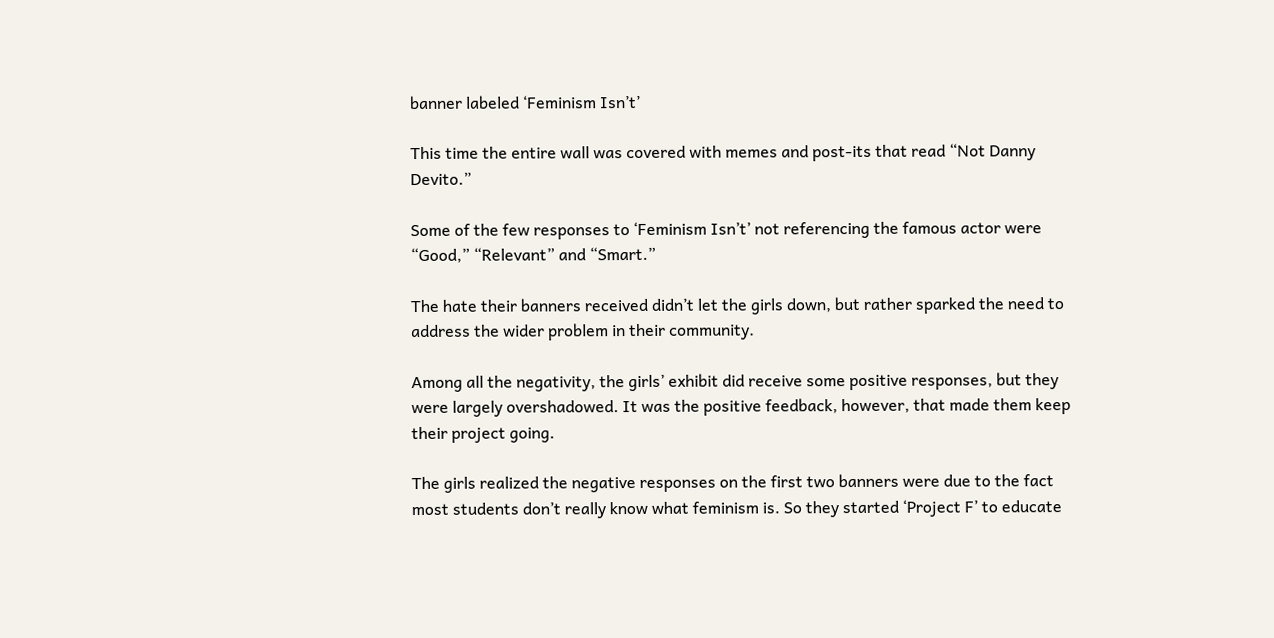banner labeled ‘Feminism Isn’t’

This time the entire wall was covered with memes and post-its that read “Not Danny Devito.”

Some of the few responses to ‘Feminism Isn’t’ not referencing the famous actor were “Good,” “Relevant” and “Smart.”

The hate their banners received didn’t let the girls down, but rather sparked the need to address the wider problem in their community.

Among all the negativity, the girls’ exhibit did receive some positive responses, but they were largely overshadowed. It was the positive feedback, however, that made them keep their project going.

The girls realized the negative responses on the first two banners were due to the fact most students don’t really know what feminism is. So they started ‘Project F’ to educate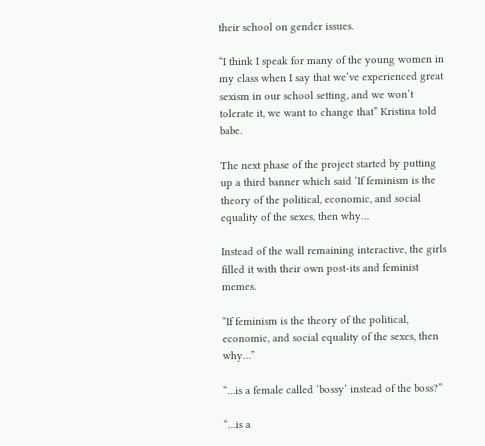their school on gender issues.

“I think I speak for many of the young women in my class when I say that we’ve experienced great sexism in our school setting, and we won’t tolerate it, we want to change that” Kristina told babe.

The next phase of the project started by putting up a third banner which said ‘If feminism is the theory of the political, economic, and social equality of the sexes, then why…

Instead of the wall remaining interactive, the girls filled it with their own post-its and feminist memes.

“If feminism is the theory of the political, economic, and social equality of the sexes, then why…”

“…is a female called ‘bossy’ instead of the boss?”

“…is a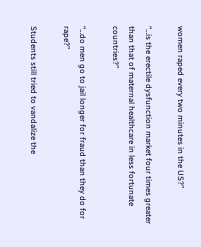women raped every two minutes in the US?”

“…is the erectile dysfunction market four times greater than that of maternal healthcare in less fortunate countries?”

“…do men go to jail longer for fraud than they do for rape?”

Students still tried to vandalize the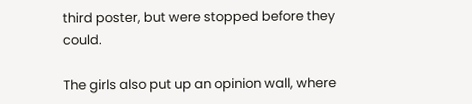third poster, but were stopped before they could.

The girls also put up an opinion wall, where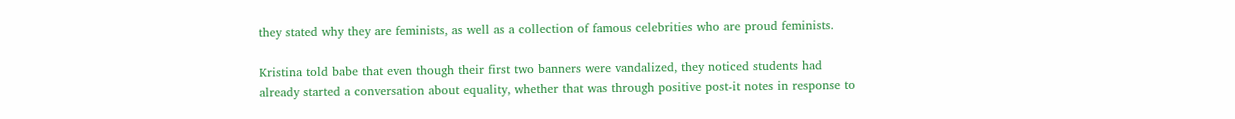they stated why they are feminists, as well as a collection of famous celebrities who are proud feminists.

Kristina told babe that even though their first two banners were vandalized, they noticed students had already started a conversation about equality, whether that was through positive post-it notes in response to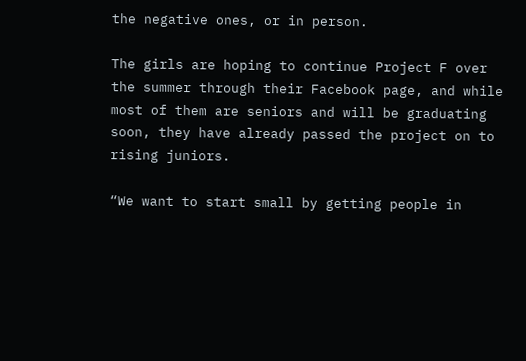the negative ones, or in person.

The girls are hoping to continue Project F over the summer through their Facebook page, and while most of them are seniors and will be graduating soon, they have already passed the project on to rising juniors.

“We want to start small by getting people in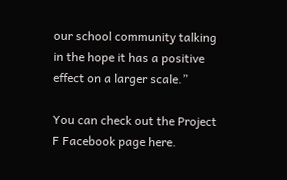our school community talking in the hope it has a positive effect on a larger scale.”

You can check out the Project F Facebook page here.